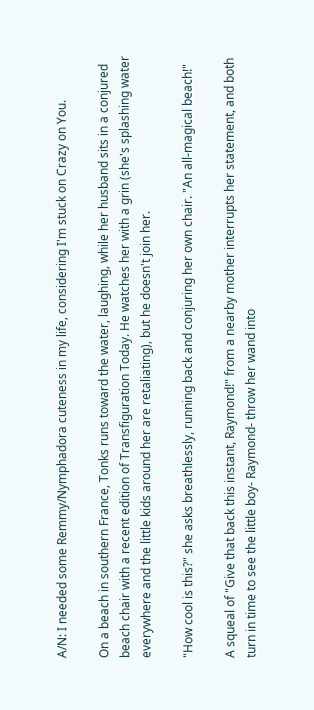A/N: I needed some Remmy/Nymphadora cuteness in my life, considering I'm stuck on Crazy on You.

On a beach in southern France, Tonks runs toward the water, laughing, while her husband sits in a conjured beach chair with a recent edition of Transfiguration Today. He watches her with a grin (she's splashing water everywhere and the little kids around her are retaliating), but he doesn't join her.

"How cool is this?" she asks breathlessly, running back and conjuring her own chair. "An all-magical beach!"

A squeal of "Give that back this instant, Raymond!" from a nearby mother interrupts her statement, and both turn in time to see the little boy- Raymond- throw her wand into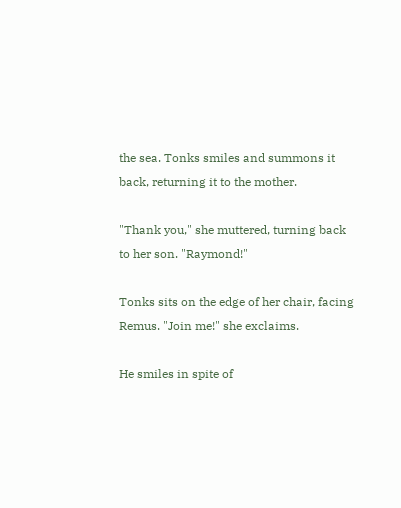the sea. Tonks smiles and summons it back, returning it to the mother.

"Thank you," she muttered, turning back to her son. "Raymond!"

Tonks sits on the edge of her chair, facing Remus. "Join me!" she exclaims.

He smiles in spite of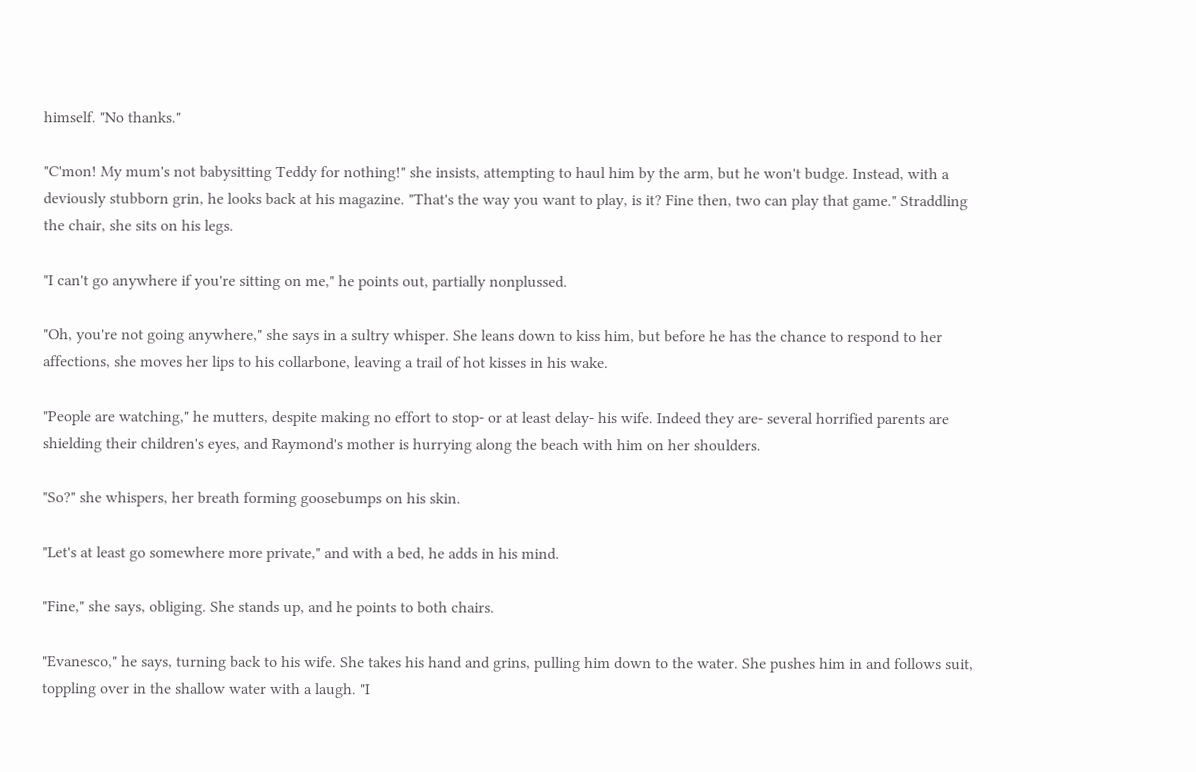himself. "No thanks."

"C'mon! My mum's not babysitting Teddy for nothing!" she insists, attempting to haul him by the arm, but he won't budge. Instead, with a deviously stubborn grin, he looks back at his magazine. "That's the way you want to play, is it? Fine then, two can play that game." Straddling the chair, she sits on his legs.

"I can't go anywhere if you're sitting on me," he points out, partially nonplussed.

"Oh, you're not going anywhere," she says in a sultry whisper. She leans down to kiss him, but before he has the chance to respond to her affections, she moves her lips to his collarbone, leaving a trail of hot kisses in his wake.

"People are watching," he mutters, despite making no effort to stop- or at least delay- his wife. Indeed they are- several horrified parents are shielding their children's eyes, and Raymond's mother is hurrying along the beach with him on her shoulders.

"So?" she whispers, her breath forming goosebumps on his skin.

"Let's at least go somewhere more private," and with a bed, he adds in his mind.

"Fine," she says, obliging. She stands up, and he points to both chairs.

"Evanesco," he says, turning back to his wife. She takes his hand and grins, pulling him down to the water. She pushes him in and follows suit, toppling over in the shallow water with a laugh. "I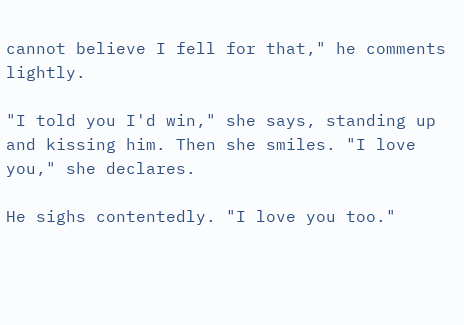cannot believe I fell for that," he comments lightly.

"I told you I'd win," she says, standing up and kissing him. Then she smiles. "I love you," she declares.

He sighs contentedly. "I love you too."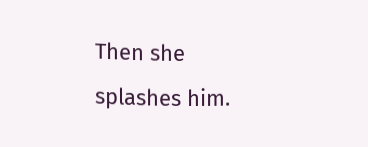Then she splashes him.